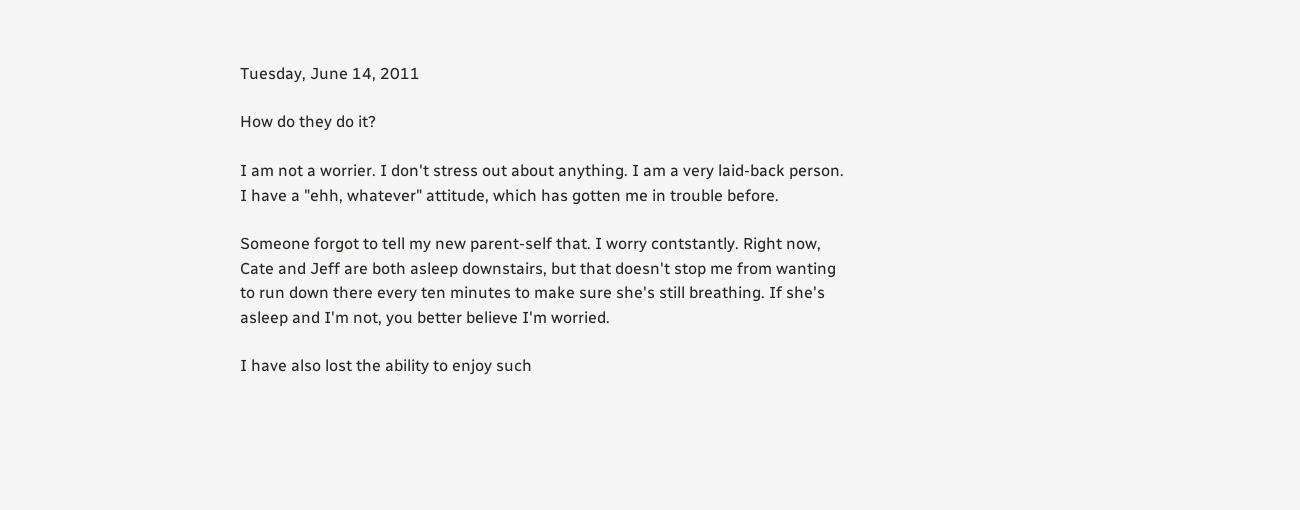Tuesday, June 14, 2011

How do they do it?

I am not a worrier. I don't stress out about anything. I am a very laid-back person. I have a "ehh, whatever" attitude, which has gotten me in trouble before.

Someone forgot to tell my new parent-self that. I worry contstantly. Right now, Cate and Jeff are both asleep downstairs, but that doesn't stop me from wanting to run down there every ten minutes to make sure she's still breathing. If she's asleep and I'm not, you better believe I'm worried.

I have also lost the ability to enjoy such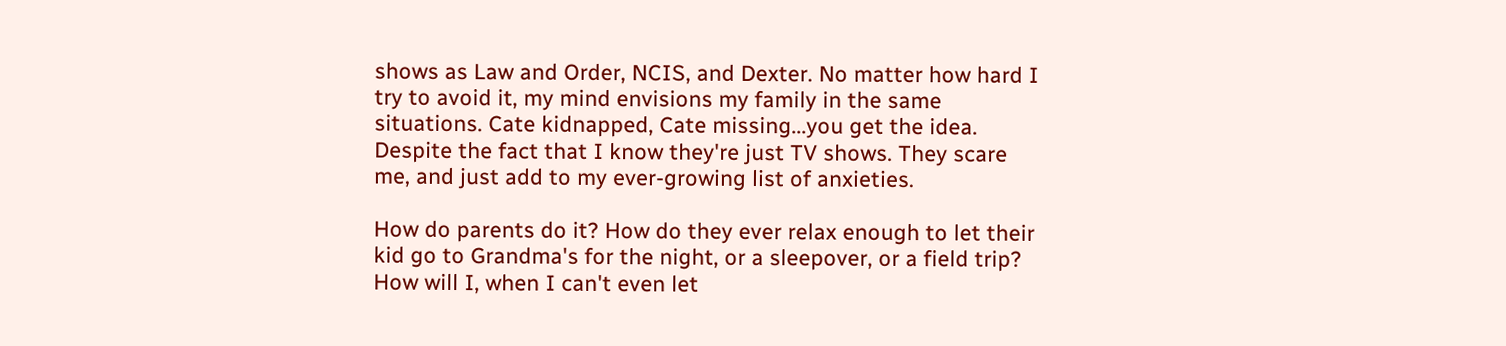shows as Law and Order, NCIS, and Dexter. No matter how hard I try to avoid it, my mind envisions my family in the same situations. Cate kidnapped, Cate missing...you get the idea. Despite the fact that I know they're just TV shows. They scare me, and just add to my ever-growing list of anxieties.

How do parents do it? How do they ever relax enough to let their kid go to Grandma's for the night, or a sleepover, or a field trip? How will I, when I can't even let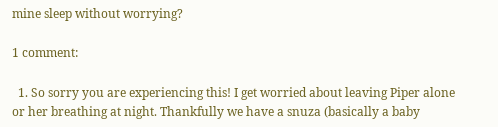mine sleep without worrying?

1 comment:

  1. So sorry you are experiencing this! I get worried about leaving Piper alone or her breathing at night. Thankfully we have a snuza (basically a baby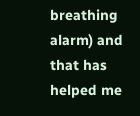breathing alarm) and that has helped me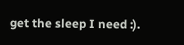get the sleep I need :).